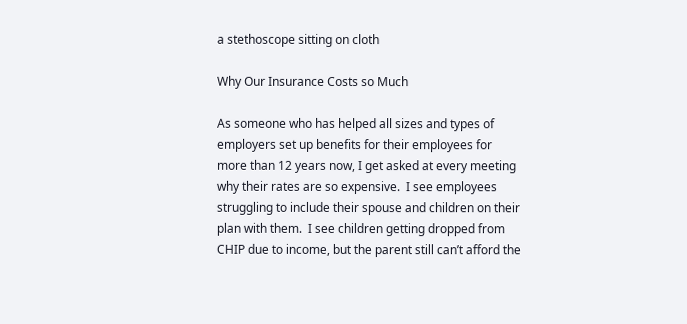a stethoscope sitting on cloth

Why Our Insurance Costs so Much

As someone who has helped all sizes and types of employers set up benefits for their employees for more than 12 years now, I get asked at every meeting why their rates are so expensive.  I see employees struggling to include their spouse and children on their plan with them.  I see children getting dropped from CHIP due to income, but the parent still can’t afford the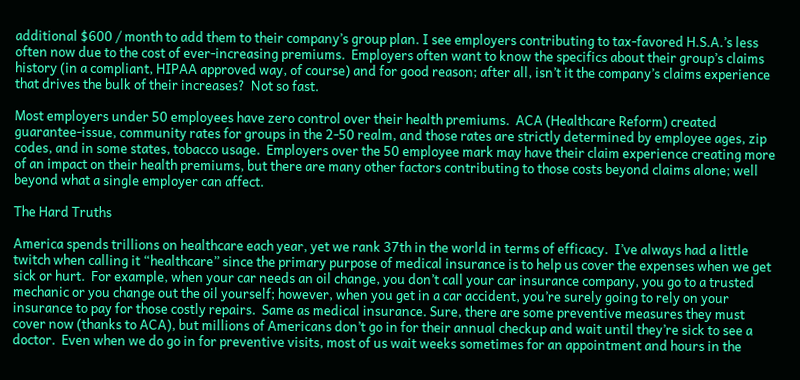additional $600 / month to add them to their company’s group plan. I see employers contributing to tax-favored H.S.A.’s less often now due to the cost of ever-increasing premiums.  Employers often want to know the specifics about their group’s claims history (in a compliant, HIPAA approved way, of course) and for good reason; after all, isn’t it the company’s claims experience that drives the bulk of their increases?  Not so fast.

Most employers under 50 employees have zero control over their health premiums.  ACA (Healthcare Reform) created guarantee-issue, community rates for groups in the 2-50 realm, and those rates are strictly determined by employee ages, zip codes, and in some states, tobacco usage.  Employers over the 50 employee mark may have their claim experience creating more of an impact on their health premiums, but there are many other factors contributing to those costs beyond claims alone; well beyond what a single employer can affect.

The Hard Truths

America spends trillions on healthcare each year, yet we rank 37th in the world in terms of efficacy.  I’ve always had a little twitch when calling it “healthcare” since the primary purpose of medical insurance is to help us cover the expenses when we get sick or hurt.  For example, when your car needs an oil change, you don’t call your car insurance company, you go to a trusted mechanic or you change out the oil yourself; however, when you get in a car accident, you’re surely going to rely on your insurance to pay for those costly repairs.  Same as medical insurance. Sure, there are some preventive measures they must cover now (thanks to ACA), but millions of Americans don’t go in for their annual checkup and wait until they’re sick to see a doctor.  Even when we do go in for preventive visits, most of us wait weeks sometimes for an appointment and hours in the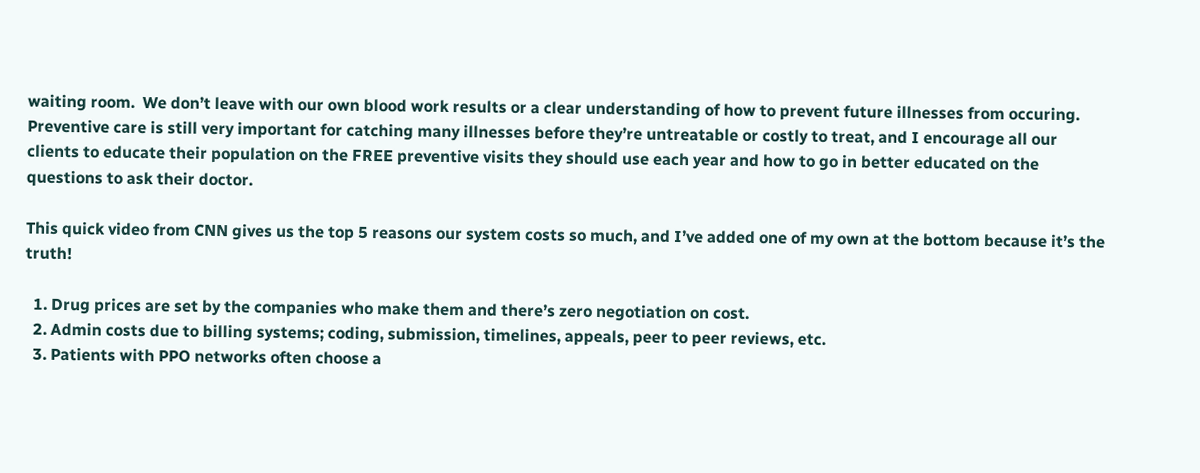waiting room.  We don’t leave with our own blood work results or a clear understanding of how to prevent future illnesses from occuring. Preventive care is still very important for catching many illnesses before they’re untreatable or costly to treat, and I encourage all our clients to educate their population on the FREE preventive visits they should use each year and how to go in better educated on the questions to ask their doctor.

This quick video from CNN gives us the top 5 reasons our system costs so much, and I’ve added one of my own at the bottom because it’s the truth!

  1. Drug prices are set by the companies who make them and there’s zero negotiation on cost.
  2. Admin costs due to billing systems; coding, submission, timelines, appeals, peer to peer reviews, etc.
  3. Patients with PPO networks often choose a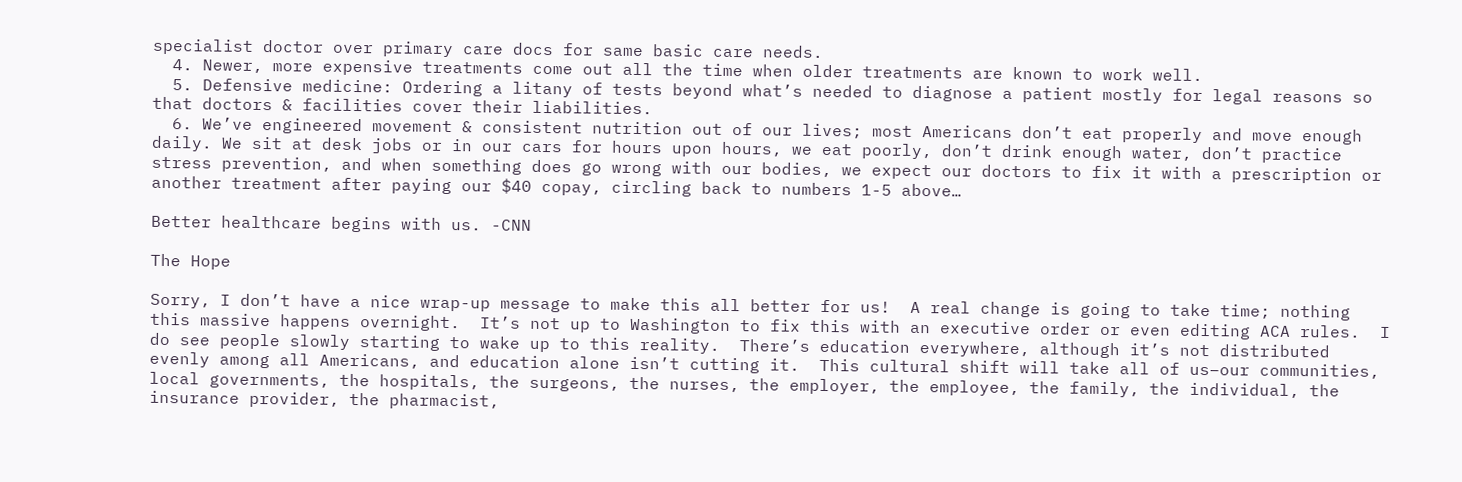specialist doctor over primary care docs for same basic care needs.
  4. Newer, more expensive treatments come out all the time when older treatments are known to work well.
  5. Defensive medicine: Ordering a litany of tests beyond what’s needed to diagnose a patient mostly for legal reasons so that doctors & facilities cover their liabilities.
  6. We’ve engineered movement & consistent nutrition out of our lives; most Americans don’t eat properly and move enough daily. We sit at desk jobs or in our cars for hours upon hours, we eat poorly, don’t drink enough water, don’t practice stress prevention, and when something does go wrong with our bodies, we expect our doctors to fix it with a prescription or another treatment after paying our $40 copay, circling back to numbers 1-5 above…

Better healthcare begins with us. -CNN

The Hope

Sorry, I don’t have a nice wrap-up message to make this all better for us!  A real change is going to take time; nothing this massive happens overnight.  It’s not up to Washington to fix this with an executive order or even editing ACA rules.  I do see people slowly starting to wake up to this reality.  There’s education everywhere, although it’s not distributed evenly among all Americans, and education alone isn’t cutting it.  This cultural shift will take all of us–our communities, local governments, the hospitals, the surgeons, the nurses, the employer, the employee, the family, the individual, the insurance provider, the pharmacist,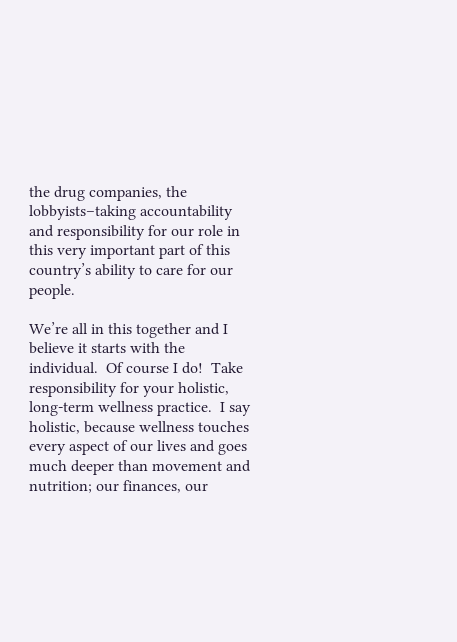the drug companies, the lobbyists–taking accountability and responsibility for our role in this very important part of this country’s ability to care for our people.

We’re all in this together and I believe it starts with the individual.  Of course I do!  Take responsibility for your holistic, long-term wellness practice.  I say holistic, because wellness touches every aspect of our lives and goes much deeper than movement and nutrition; our finances, our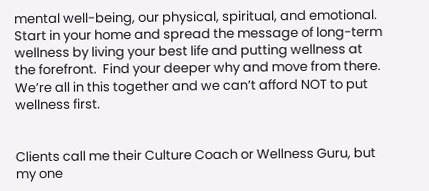mental well-being, our physical, spiritual, and emotional.  Start in your home and spread the message of long-term wellness by living your best life and putting wellness at the forefront.  Find your deeper why and move from there.  We’re all in this together and we can’t afford NOT to put wellness first.


Clients call me their Culture Coach or Wellness Guru, but my one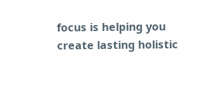focus is helping you create lasting holistic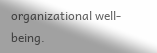organizational well-being.